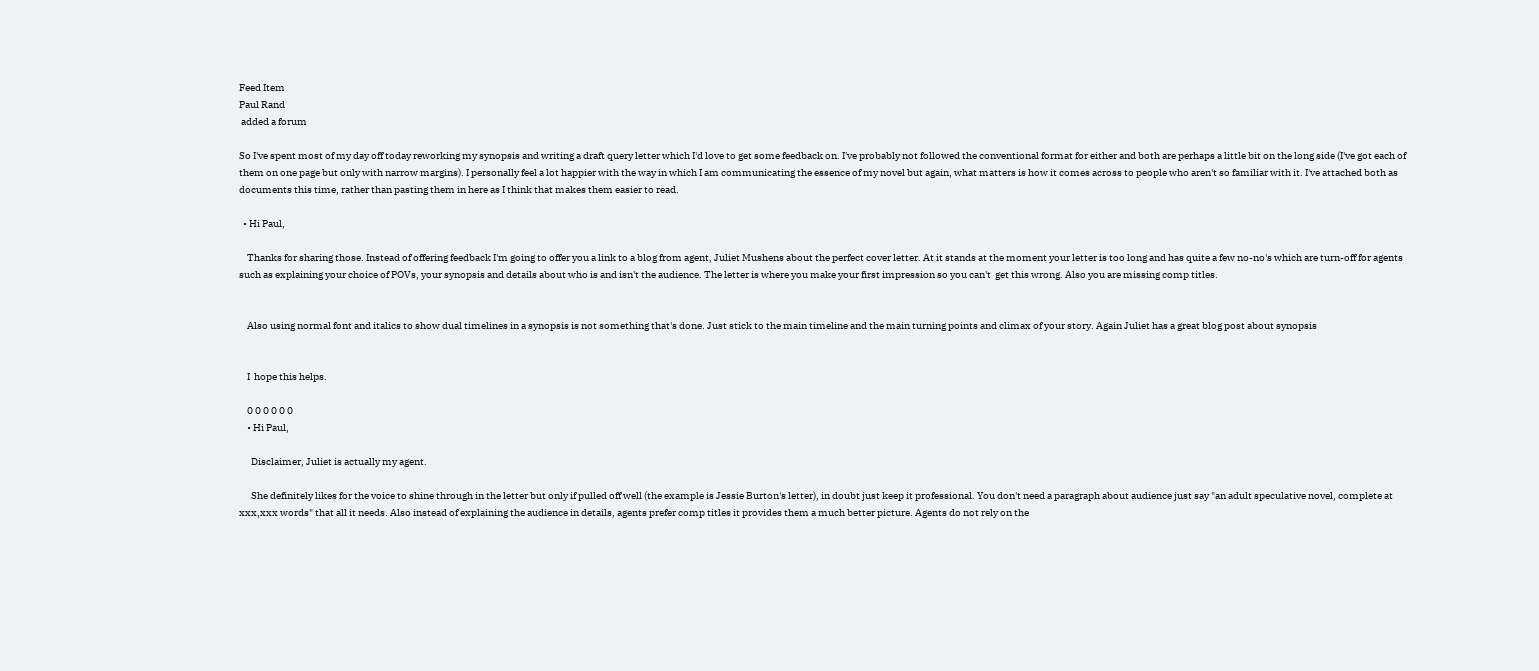Feed Item
Paul Rand
 added a forum

So I've spent most of my day off today reworking my synopsis and writing a draft query letter which I'd love to get some feedback on. I've probably not followed the conventional format for either and both are perhaps a little bit on the long side (I've got each of them on one page but only with narrow margins). I personally feel a lot happier with the way in which I am communicating the essence of my novel but again, what matters is how it comes across to people who aren't so familiar with it. I've attached both as documents this time, rather than pasting them in here as I think that makes them easier to read.

  • Hi Paul,

    Thanks for sharing those. Instead of offering feedback I'm going to offer you a link to a blog from agent, Juliet Mushens about the perfect cover letter. At it stands at the moment your letter is too long and has quite a few no-no's which are turn-off for agents such as explaining your choice of POVs, your synopsis and details about who is and isn't the audience. The letter is where you make your first impression so you can't  get this wrong. Also you are missing comp titles.


    Also using normal font and italics to show dual timelines in a synopsis is not something that's done. Just stick to the main timeline and the main turning points and climax of your story. Again Juliet has a great blog post about synopsis


    I  hope this helps.

    0 0 0 0 0 0
    • Hi Paul,

      Disclaimer, Juliet is actually my agent.

      She definitely likes for the voice to shine through in the letter but only if pulled off well (the example is Jessie Burton's letter), in doubt just keep it professional. You don't need a paragraph about audience just say "an adult speculative novel, complete at xxx,xxx words" that all it needs. Also instead of explaining the audience in details, agents prefer comp titles it provides them a much better picture. Agents do not rely on the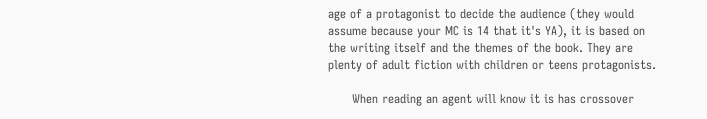age of a protagonist to decide the audience (they would assume because your MC is 14 that it's YA), it is based on the writing itself and the themes of the book. They are plenty of adult fiction with children or teens protagonists.

      When reading an agent will know it is has crossover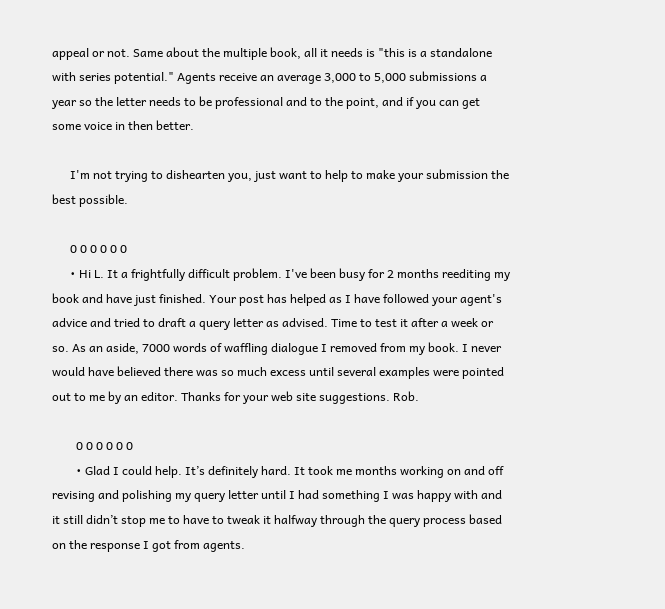appeal or not. Same about the multiple book, all it needs is "this is a standalone with series potential." Agents receive an average 3,000 to 5,000 submissions a year so the letter needs to be professional and to the point, and if you can get some voice in then better.

      I'm not trying to dishearten you, just want to help to make your submission the best possible.

      0 0 0 0 0 0
      • Hi L. It a frightfully difficult problem. I've been busy for 2 months reediting my book and have just finished. Your post has helped as I have followed your agent's advice and tried to draft a query letter as advised. Time to test it after a week or so. As an aside, 7000 words of waffling dialogue I removed from my book. I never would have believed there was so much excess until several examples were pointed out to me by an editor. Thanks for your web site suggestions. Rob.

        0 0 0 0 0 0
        • Glad I could help. It’s definitely hard. It took me months working on and off revising and polishing my query letter until I had something I was happy with and it still didn’t stop me to have to tweak it halfway through the query process based on the response I got from agents.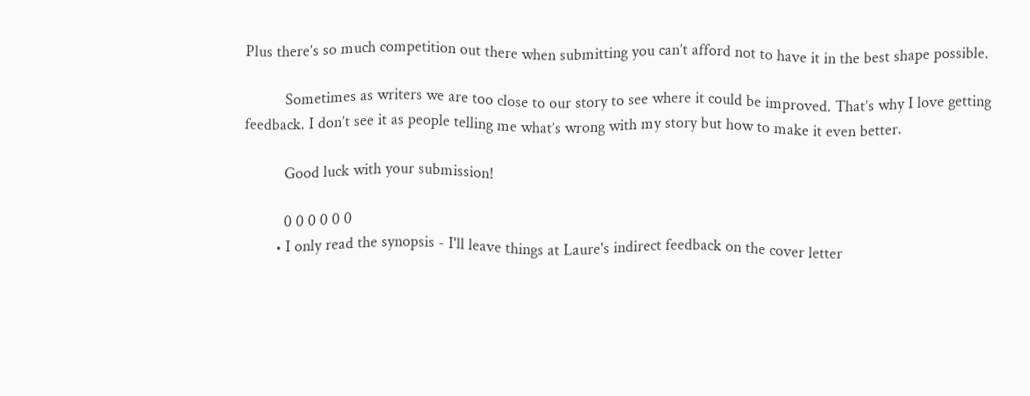Plus there’s so much competition out there when submitting you can’t afford not to have it in the best shape possible.

          Sometimes as writers we are too close to our story to see where it could be improved. That’s why I love getting feedback. I don’t see it as people telling me what’s wrong with my story but how to make it even better.

          Good luck with your submission!

          0 0 0 0 0 0
        • I only read the synopsis - I'll leave things at Laure's indirect feedback on the cover letter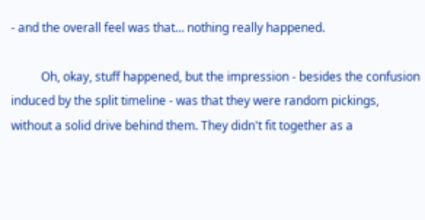- and the overall feel was that… nothing really happened.

          Oh, okay, stuff happened, but the impression - besides the confusion induced by the split timeline - was that they were random pickings, without a solid drive behind them. They didn't fit together as a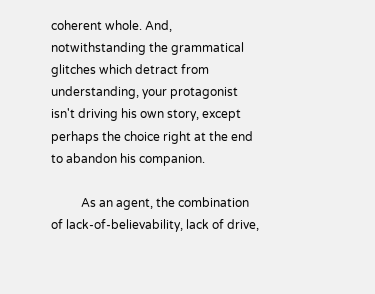coherent whole. And, notwithstanding the grammatical glitches which detract from understanding, your protagonist isn't driving his own story, except perhaps the choice right at the end to abandon his companion.

          As an agent, the combination of lack-of-believability, lack of drive,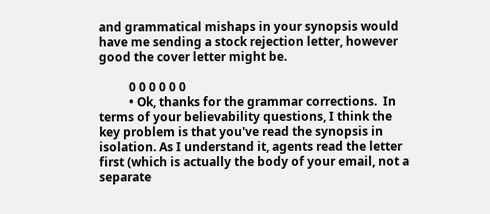and grammatical mishaps in your synopsis would have me sending a stock rejection letter, however good the cover letter might be.

          0 0 0 0 0 0
          • Ok, thanks for the grammar corrections.  In terms of your believability questions, I think the key problem is that you've read the synopsis in isolation. As I understand it, agents read the letter first (which is actually the body of your email, not a separate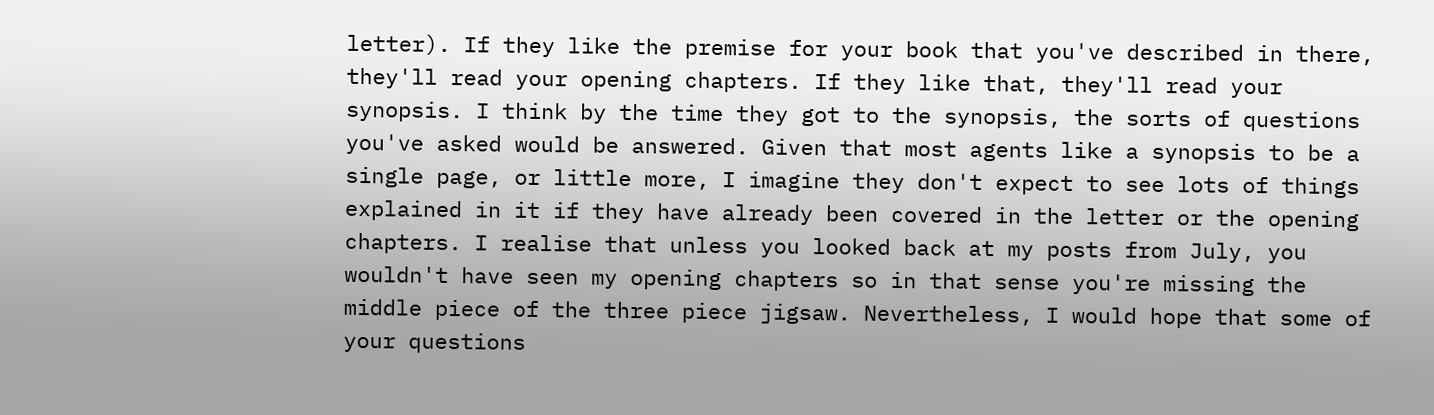letter). If they like the premise for your book that you've described in there, they'll read your opening chapters. If they like that, they'll read your synopsis. I think by the time they got to the synopsis, the sorts of questions you've asked would be answered. Given that most agents like a synopsis to be a single page, or little more, I imagine they don't expect to see lots of things explained in it if they have already been covered in the letter or the opening chapters. I realise that unless you looked back at my posts from July, you wouldn't have seen my opening chapters so in that sense you're missing the middle piece of the three piece jigsaw. Nevertheless, I would hope that some of your questions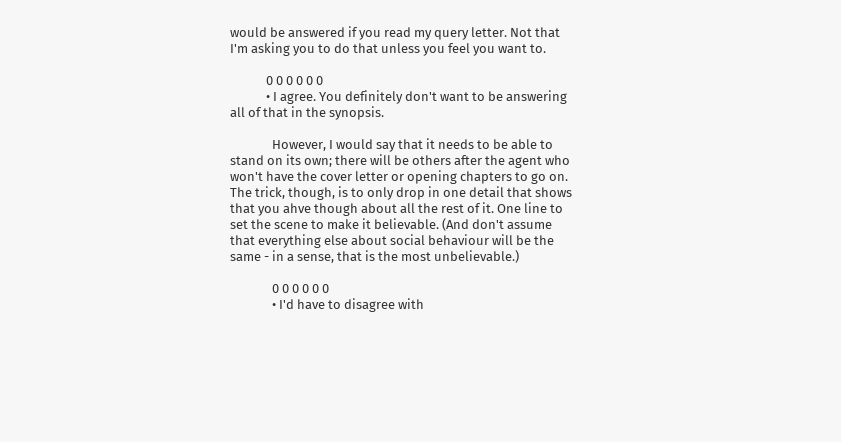would be answered if you read my query letter. Not that I'm asking you to do that unless you feel you want to.

            0 0 0 0 0 0
            • I agree. You definitely don't want to be answering all of that in the synopsis.

              However, I would say that it needs to be able to stand on its own; there will be others after the agent who won't have the cover letter or opening chapters to go on. The trick, though, is to only drop in one detail that shows that you ahve though about all the rest of it. One line to set the scene to make it believable. (And don't assume that everything else about social behaviour will be the same - in a sense, that is the most unbelievable.)

              0 0 0 0 0 0
              • I'd have to disagree with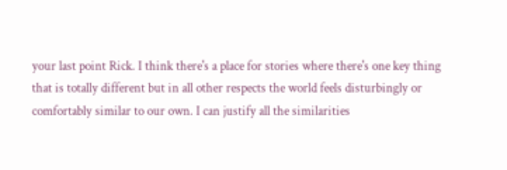your last point Rick. I think there's a place for stories where there's one key thing that is totally different but in all other respects the world feels disturbingly or comfortably similar to our own. I can justify all the similarities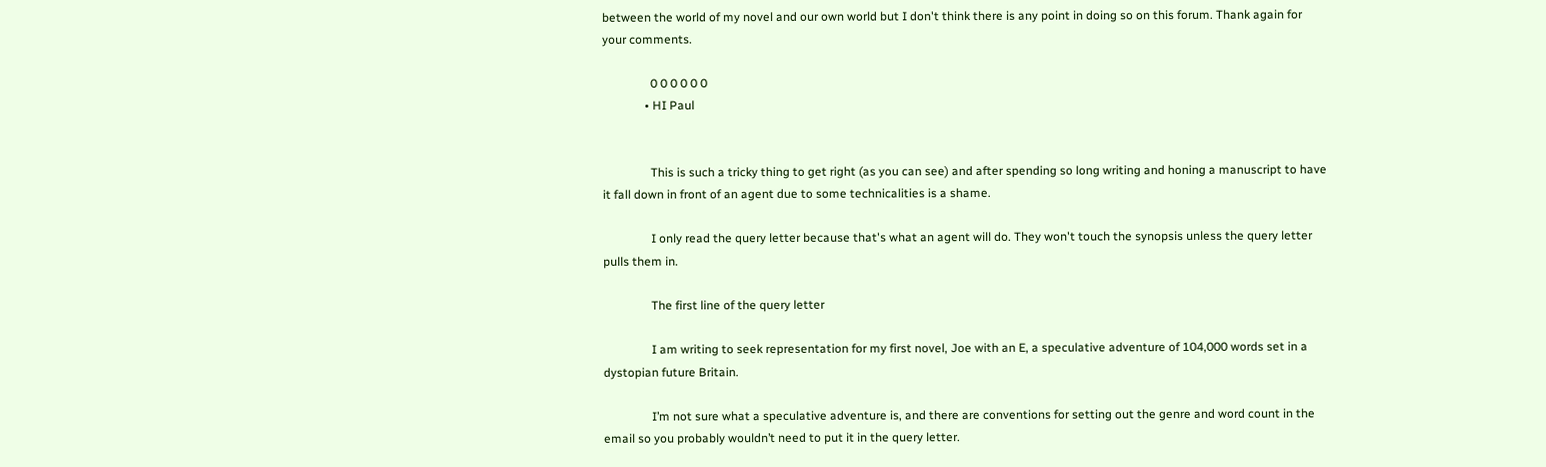between the world of my novel and our own world but I don't think there is any point in doing so on this forum. Thank again for your comments.

                0 0 0 0 0 0
              • HI Paul


                This is such a tricky thing to get right (as you can see) and after spending so long writing and honing a manuscript to have it fall down in front of an agent due to some technicalities is a shame.

                I only read the query letter because that's what an agent will do. They won't touch the synopsis unless the query letter pulls them in.

                The first line of the query letter

                I am writing to seek representation for my first novel, Joe with an E, a speculative adventure of 104,000 words set in a dystopian future Britain.

                I’m not sure what a speculative adventure is, and there are conventions for setting out the genre and word count in the email so you probably wouldn’t need to put it in the query letter.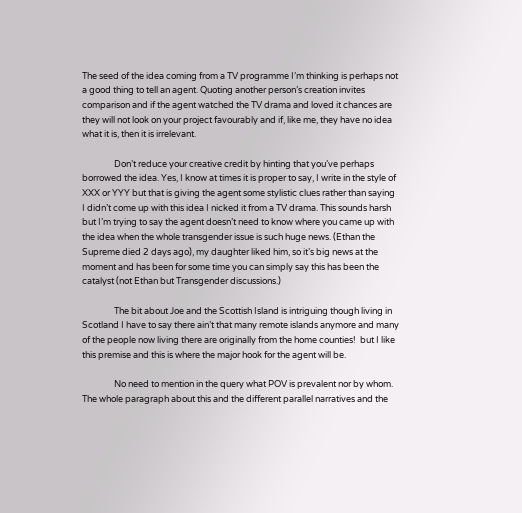The seed of the idea coming from a TV programme I’m thinking is perhaps not a good thing to tell an agent. Quoting another person’s creation invites comparison and if the agent watched the TV drama and loved it chances are they will not look on your project favourably and if, like me, they have no idea what it is, then it is irrelevant.

                Don’t reduce your creative credit by hinting that you’ve perhaps borrowed the idea. Yes, I know at times it is proper to say, I write in the style of XXX or YYY but that is giving the agent some stylistic clues rather than saying I didn’t come up with this idea I nicked it from a TV drama. This sounds harsh but I’m trying to say the agent doesn’t need to know where you came up with the idea when the whole transgender issue is such huge news. (Ethan the Supreme died 2 days ago), my daughter liked him, so it’s big news at the moment and has been for some time you can simply say this has been the catalyst (not Ethan but Transgender discussions.)

                The bit about Joe and the Scottish Island is intriguing though living in Scotland I have to say there ain’t that many remote islands anymore and many of the people now living there are originally from the home counties!  but I like this premise and this is where the major hook for the agent will be.

                No need to mention in the query what POV is prevalent nor by whom. The whole paragraph about this and the different parallel narratives and the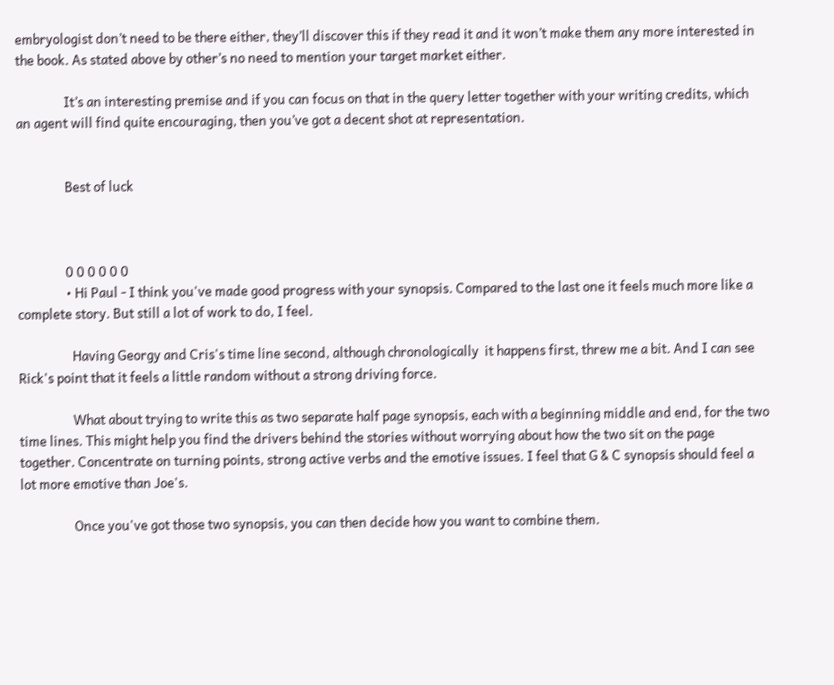embryologist don’t need to be there either, they’ll discover this if they read it and it won’t make them any more interested in the book. As stated above by other’s no need to mention your target market either.

                It’s an interesting premise and if you can focus on that in the query letter together with your writing credits, which an agent will find quite encouraging, then you’ve got a decent shot at representation.


                Best of luck



                0 0 0 0 0 0
                • Hi Paul - I think you've made good progress with your synopsis. Compared to the last one it feels much more like a complete story. But still a lot of work to do, I feel.

                  Having Georgy and Cris's time line second, although chronologically  it happens first, threw me a bit. And I can see Rick's point that it feels a little random without a strong driving force.

                  What about trying to write this as two separate half page synopsis, each with a beginning middle and end, for the two time lines. This might help you find the drivers behind the stories without worrying about how the two sit on the page together. Concentrate on turning points, strong active verbs and the emotive issues. I feel that G & C synopsis should feel a lot more emotive than Joe's.

                  Once you've got those two synopsis, you can then decide how you want to combine them.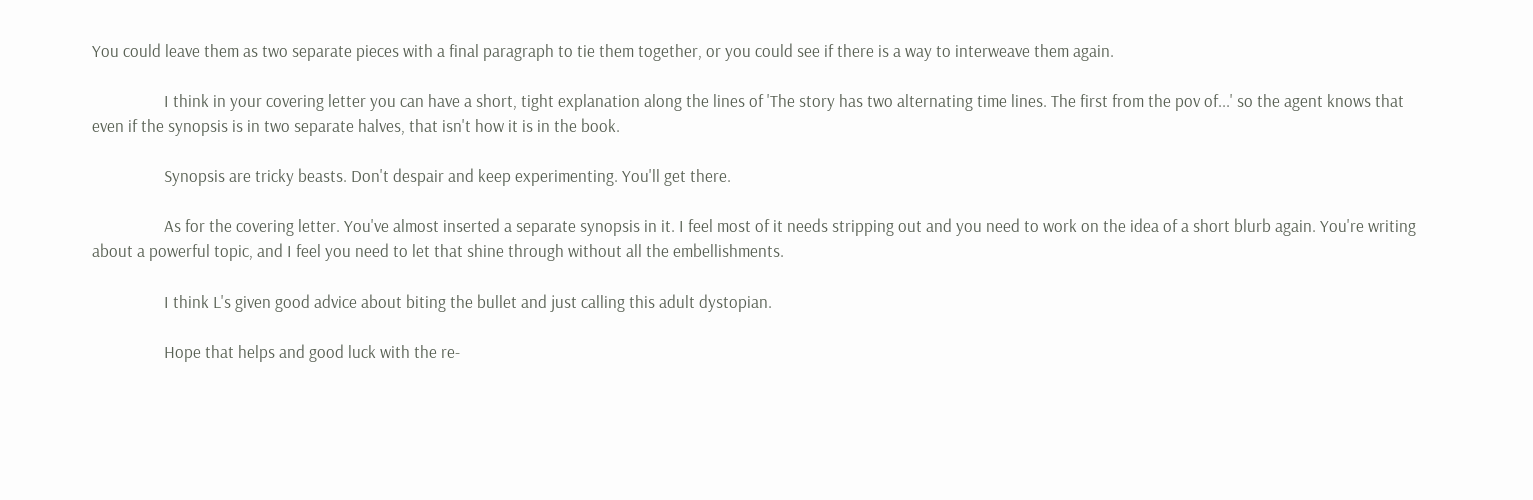You could leave them as two separate pieces with a final paragraph to tie them together, or you could see if there is a way to interweave them again.

                  I think in your covering letter you can have a short, tight explanation along the lines of 'The story has two alternating time lines. The first from the pov of...' so the agent knows that even if the synopsis is in two separate halves, that isn't how it is in the book.

                  Synopsis are tricky beasts. Don't despair and keep experimenting. You'll get there.

                  As for the covering letter. You've almost inserted a separate synopsis in it. I feel most of it needs stripping out and you need to work on the idea of a short blurb again. You're writing about a powerful topic, and I feel you need to let that shine through without all the embellishments.

                  I think L's given good advice about biting the bullet and just calling this adult dystopian.

                  Hope that helps and good luck with the re-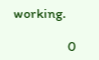working.

                  0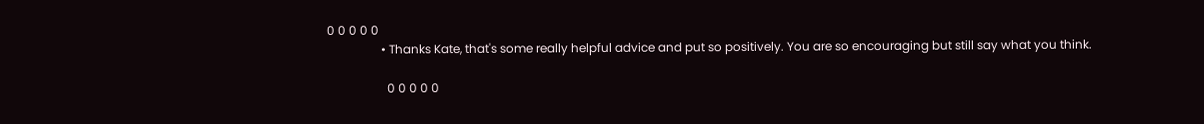0 0 0 0 0
                  • Thanks Kate, that's some really helpful advice and put so positively. You are so encouraging but still say what you think.

                    0 0 0 0 0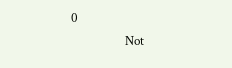0
                  Not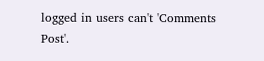logged in users can't 'Comments Post'.